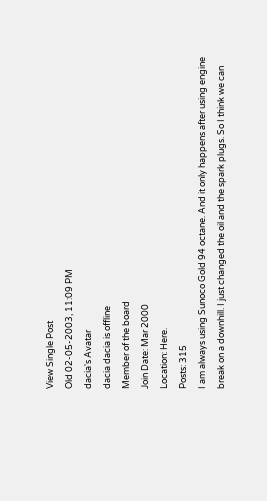View Single Post
Old 02-05-2003, 11:09 PM
dacia's Avatar
dacia dacia is offline
Member of the board
Join Date: Mar 2000
Location: Here.
Posts: 315
I am always using Sunoco Gold 94 octane. And it only happens after using engine break on a downhill. I just changed the oil and the spark plugs. So I think we can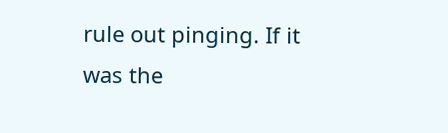rule out pinging. If it was the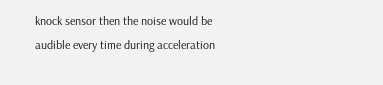knock sensor then the noise would be audible every time during acceleration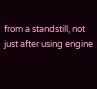from a standstill, not just after using engine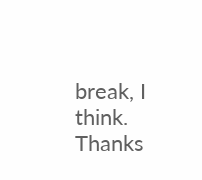break, I think. Thanks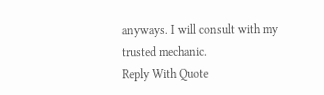anyways. I will consult with my trusted mechanic.
Reply With Quote